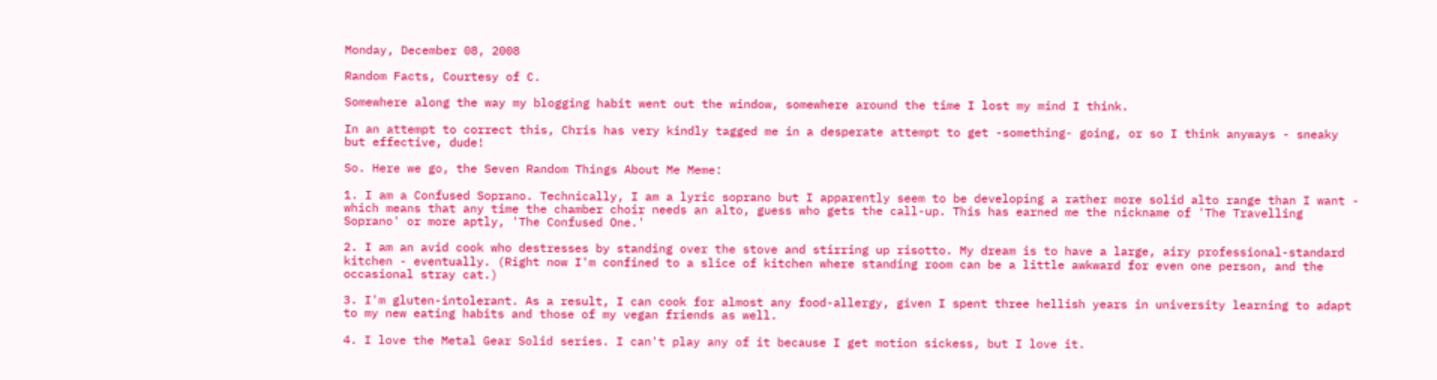Monday, December 08, 2008

Random Facts, Courtesy of C.

Somewhere along the way my blogging habit went out the window, somewhere around the time I lost my mind I think.

In an attempt to correct this, Chris has very kindly tagged me in a desperate attempt to get -something- going, or so I think anyways - sneaky but effective, dude!

So. Here we go, the Seven Random Things About Me Meme:

1. I am a Confused Soprano. Technically, I am a lyric soprano but I apparently seem to be developing a rather more solid alto range than I want - which means that any time the chamber choir needs an alto, guess who gets the call-up. This has earned me the nickname of 'The Travelling Soprano' or more aptly, 'The Confused One.'

2. I am an avid cook who destresses by standing over the stove and stirring up risotto. My dream is to have a large, airy professional-standard kitchen - eventually. (Right now I'm confined to a slice of kitchen where standing room can be a little awkward for even one person, and the occasional stray cat.)

3. I'm gluten-intolerant. As a result, I can cook for almost any food-allergy, given I spent three hellish years in university learning to adapt to my new eating habits and those of my vegan friends as well.

4. I love the Metal Gear Solid series. I can't play any of it because I get motion sickess, but I love it.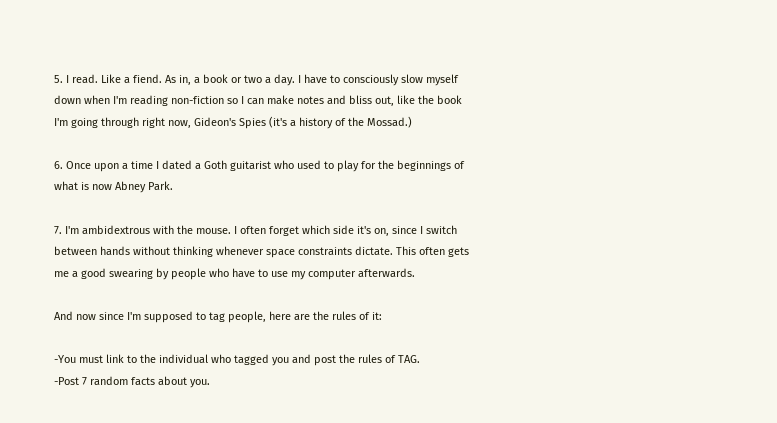5. I read. Like a fiend. As in, a book or two a day. I have to consciously slow myself down when I'm reading non-fiction so I can make notes and bliss out, like the book I'm going through right now, Gideon's Spies (it's a history of the Mossad.)

6. Once upon a time I dated a Goth guitarist who used to play for the beginnings of what is now Abney Park.

7. I'm ambidextrous with the mouse. I often forget which side it's on, since I switch between hands without thinking whenever space constraints dictate. This often gets me a good swearing by people who have to use my computer afterwards.

And now since I'm supposed to tag people, here are the rules of it:

-You must link to the individual who tagged you and post the rules of TAG.
-Post 7 random facts about you.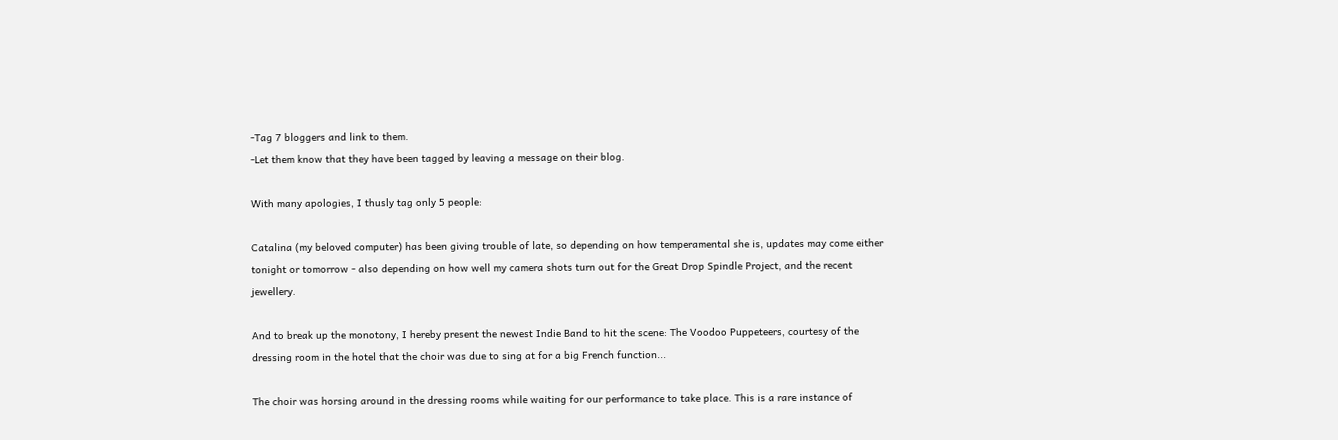-Tag 7 bloggers and link to them.
-Let them know that they have been tagged by leaving a message on their blog.

With many apologies, I thusly tag only 5 people:

Catalina (my beloved computer) has been giving trouble of late, so depending on how temperamental she is, updates may come either tonight or tomorrow - also depending on how well my camera shots turn out for the Great Drop Spindle Project, and the recent jewellery.

And to break up the monotony, I hereby present the newest Indie Band to hit the scene: The Voodoo Puppeteers, courtesy of the dressing room in the hotel that the choir was due to sing at for a big French function...

The choir was horsing around in the dressing rooms while waiting for our performance to take place. This is a rare instance of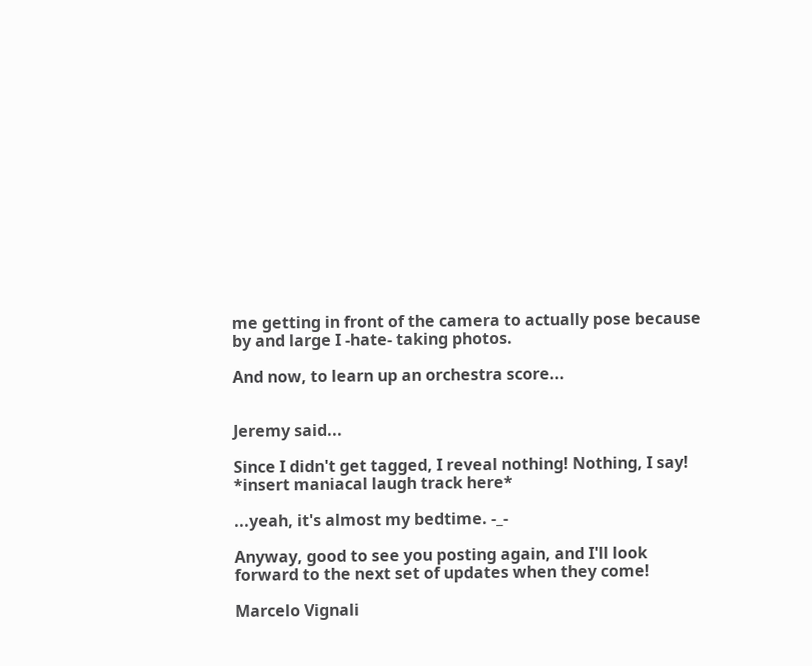me getting in front of the camera to actually pose because by and large I -hate- taking photos.

And now, to learn up an orchestra score...


Jeremy said...

Since I didn't get tagged, I reveal nothing! Nothing, I say! *insert maniacal laugh track here*

...yeah, it's almost my bedtime. -_-

Anyway, good to see you posting again, and I'll look forward to the next set of updates when they come!

Marcelo Vignali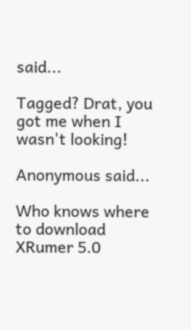said...

Tagged? Drat, you got me when I wasn't looking!

Anonymous said...

Who knows where to download XRumer 5.0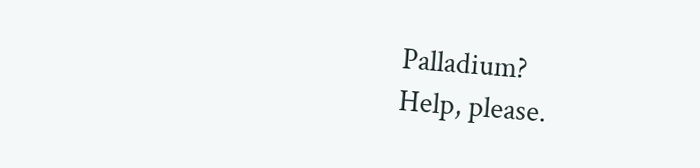Palladium?
Help, please.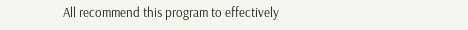All recommend this program to effectively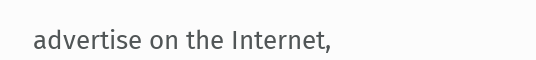advertise on the Internet,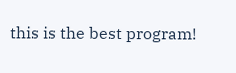this is the best program!